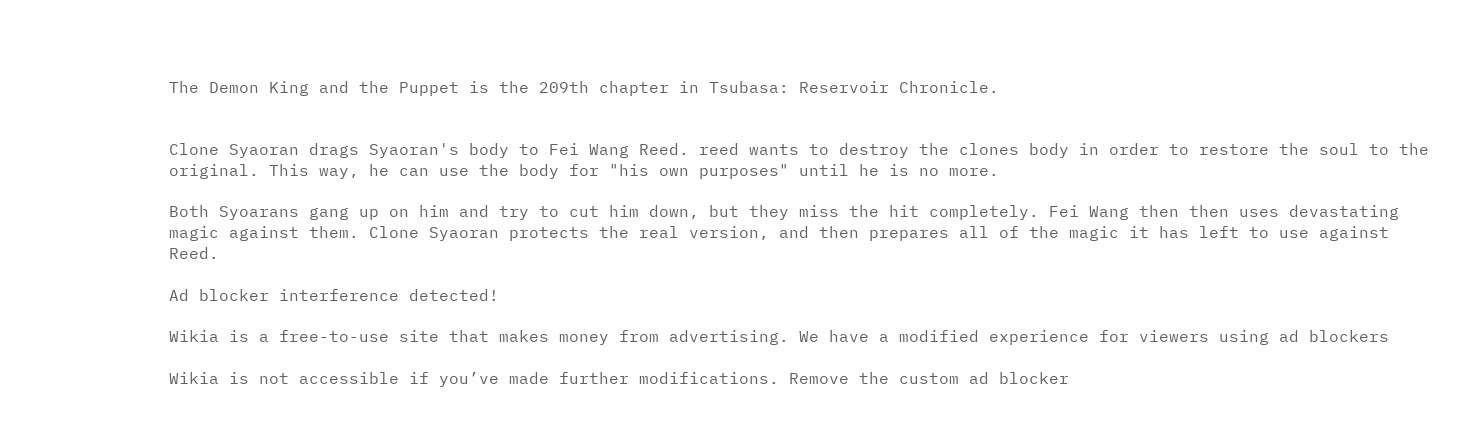The Demon King and the Puppet is the 209th chapter in Tsubasa: Reservoir Chronicle.


Clone Syaoran drags Syaoran's body to Fei Wang Reed. reed wants to destroy the clones body in order to restore the soul to the original. This way, he can use the body for "his own purposes" until he is no more.

Both Syoarans gang up on him and try to cut him down, but they miss the hit completely. Fei Wang then then uses devastating magic against them. Clone Syaoran protects the real version, and then prepares all of the magic it has left to use against Reed.

Ad blocker interference detected!

Wikia is a free-to-use site that makes money from advertising. We have a modified experience for viewers using ad blockers

Wikia is not accessible if you’ve made further modifications. Remove the custom ad blocker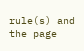rule(s) and the page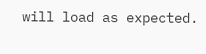will load as expected.